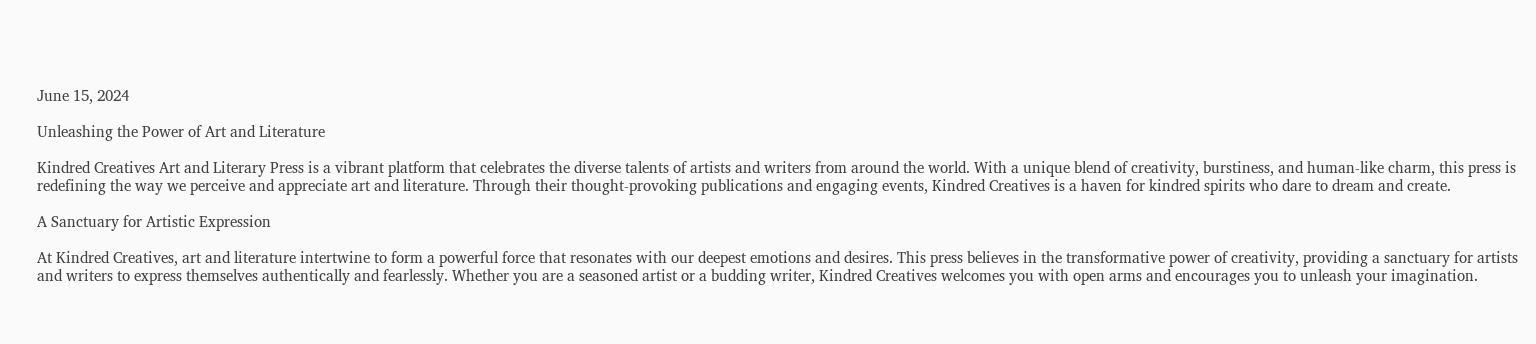June 15, 2024

Unleashing the Power of Art and Literature

Kindred Creatives Art and Literary Press is a vibrant platform that celebrates the diverse talents of artists and writers from around the world. With a unique blend of creativity, burstiness, and human-like charm, this press is redefining the way we perceive and appreciate art and literature. Through their thought-provoking publications and engaging events, Kindred Creatives is a haven for kindred spirits who dare to dream and create.

A Sanctuary for Artistic Expression

At Kindred Creatives, art and literature intertwine to form a powerful force that resonates with our deepest emotions and desires. This press believes in the transformative power of creativity, providing a sanctuary for artists and writers to express themselves authentically and fearlessly. Whether you are a seasoned artist or a budding writer, Kindred Creatives welcomes you with open arms and encourages you to unleash your imagination.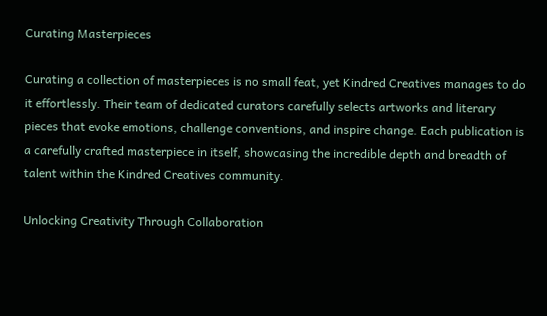Curating Masterpieces

Curating a collection of masterpieces is no small feat, yet Kindred Creatives manages to do it effortlessly. Their team of dedicated curators carefully selects artworks and literary pieces that evoke emotions, challenge conventions, and inspire change. Each publication is a carefully crafted masterpiece in itself, showcasing the incredible depth and breadth of talent within the Kindred Creatives community.

Unlocking Creativity Through Collaboration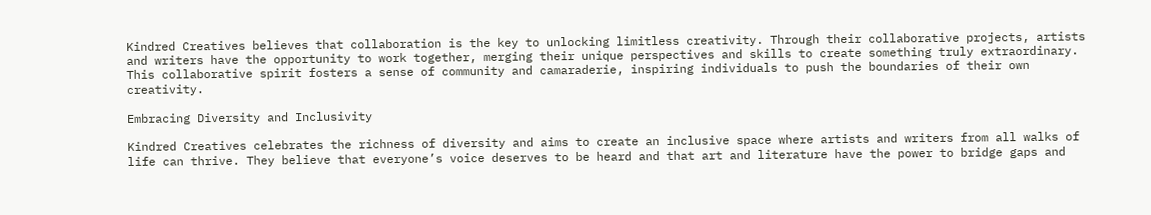Kindred Creatives believes that collaboration is the key to unlocking limitless creativity. Through their collaborative projects, artists and writers have the opportunity to work together, merging their unique perspectives and skills to create something truly extraordinary. This collaborative spirit fosters a sense of community and camaraderie, inspiring individuals to push the boundaries of their own creativity.

Embracing Diversity and Inclusivity

Kindred Creatives celebrates the richness of diversity and aims to create an inclusive space where artists and writers from all walks of life can thrive. They believe that everyone’s voice deserves to be heard and that art and literature have the power to bridge gaps and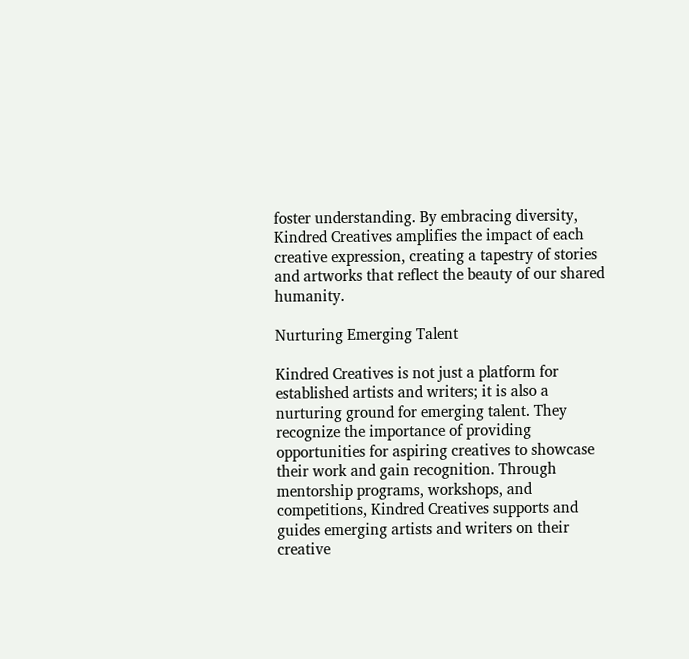foster understanding. By embracing diversity, Kindred Creatives amplifies the impact of each creative expression, creating a tapestry of stories and artworks that reflect the beauty of our shared humanity.

Nurturing Emerging Talent

Kindred Creatives is not just a platform for established artists and writers; it is also a nurturing ground for emerging talent. They recognize the importance of providing opportunities for aspiring creatives to showcase their work and gain recognition. Through mentorship programs, workshops, and competitions, Kindred Creatives supports and guides emerging artists and writers on their creative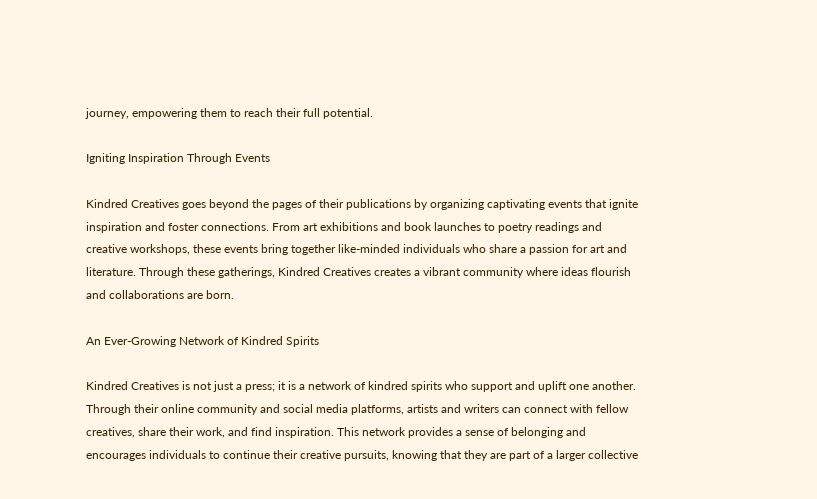journey, empowering them to reach their full potential.

Igniting Inspiration Through Events

Kindred Creatives goes beyond the pages of their publications by organizing captivating events that ignite inspiration and foster connections. From art exhibitions and book launches to poetry readings and creative workshops, these events bring together like-minded individuals who share a passion for art and literature. Through these gatherings, Kindred Creatives creates a vibrant community where ideas flourish and collaborations are born.

An Ever-Growing Network of Kindred Spirits

Kindred Creatives is not just a press; it is a network of kindred spirits who support and uplift one another. Through their online community and social media platforms, artists and writers can connect with fellow creatives, share their work, and find inspiration. This network provides a sense of belonging and encourages individuals to continue their creative pursuits, knowing that they are part of a larger collective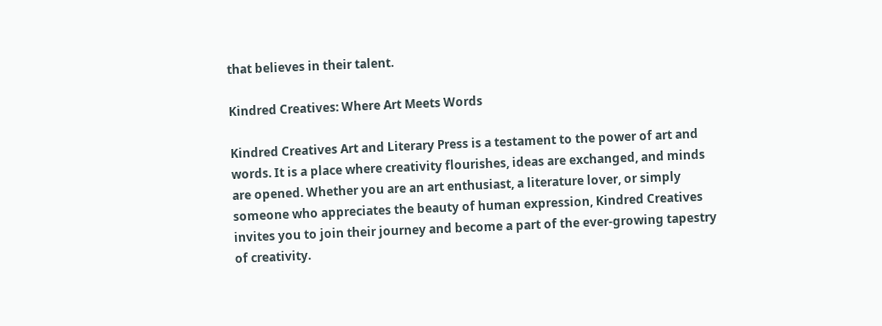that believes in their talent.

Kindred Creatives: Where Art Meets Words

Kindred Creatives Art and Literary Press is a testament to the power of art and words. It is a place where creativity flourishes, ideas are exchanged, and minds are opened. Whether you are an art enthusiast, a literature lover, or simply someone who appreciates the beauty of human expression, Kindred Creatives invites you to join their journey and become a part of the ever-growing tapestry of creativity.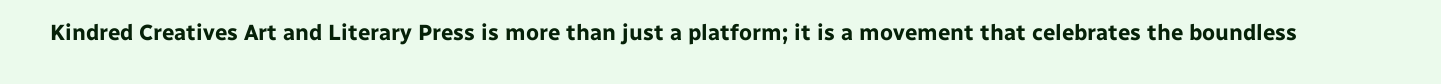Kindred Creatives Art and Literary Press is more than just a platform; it is a movement that celebrates the boundless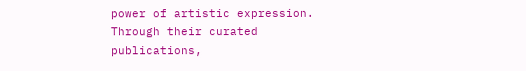power of artistic expression. Through their curated publications,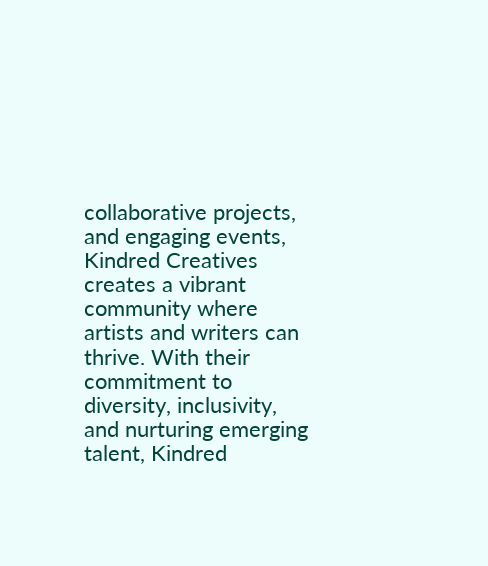collaborative projects, and engaging events, Kindred Creatives creates a vibrant community where artists and writers can thrive. With their commitment to diversity, inclusivity, and nurturing emerging talent, Kindred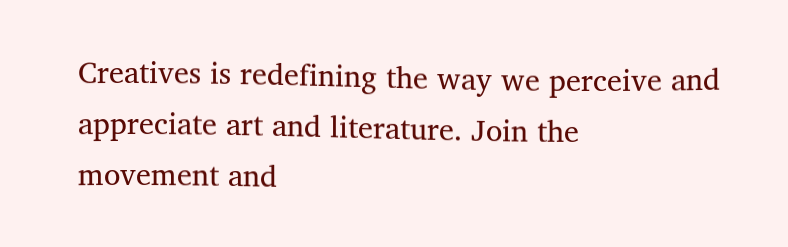Creatives is redefining the way we perceive and appreciate art and literature. Join the movement and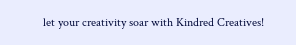let your creativity soar with Kindred Creatives!